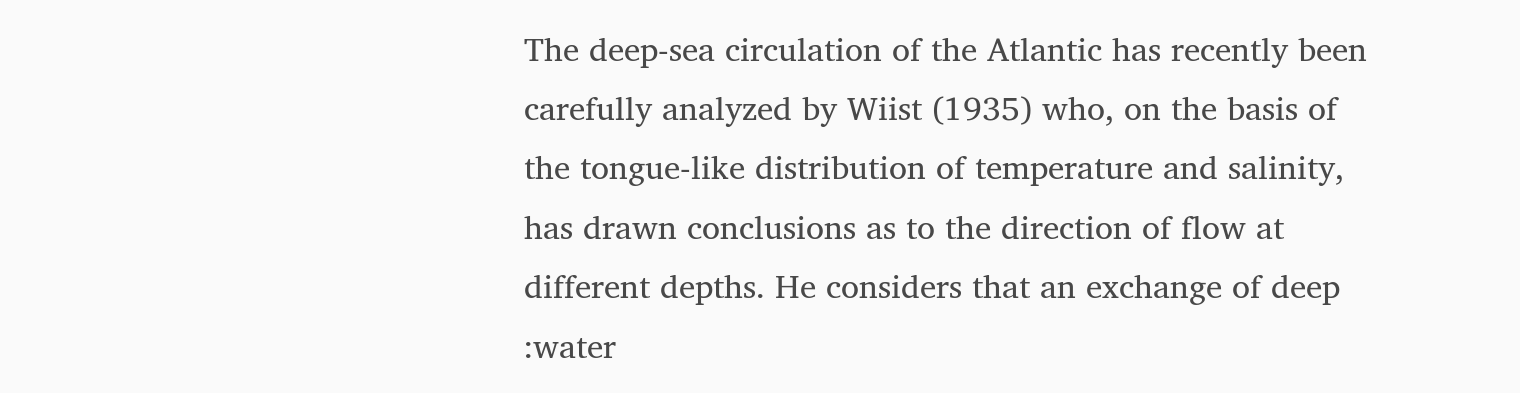The deep-sea circulation of the Atlantic has recently been carefully analyzed by Wiist (1935) who, on the basis of the tongue-like distribution of temperature and salinity, has drawn conclusions as to the direction of flow at different depths. He considers that an exchange of deep :water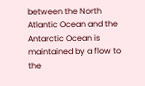between the North Atlantic Ocean and the Antarctic Ocean is maintained by a flow to the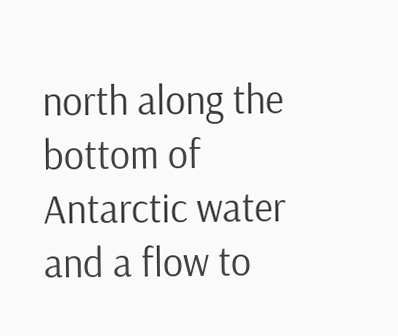north along the bottom of Antarctic water and a flow to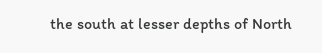the south at lesser depths of North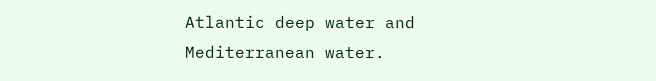Atlantic deep water and Mediterranean water.